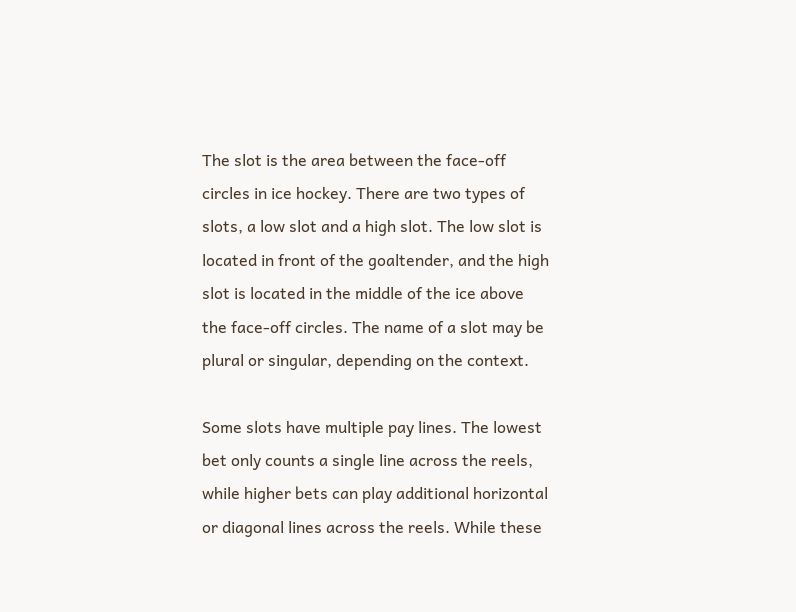The slot is the area between the face-off circles in ice hockey. There are two types of slots, a low slot and a high slot. The low slot is located in front of the goaltender, and the high slot is located in the middle of the ice above the face-off circles. The name of a slot may be plural or singular, depending on the context.

Some slots have multiple pay lines. The lowest bet only counts a single line across the reels, while higher bets can play additional horizontal or diagonal lines across the reels. While these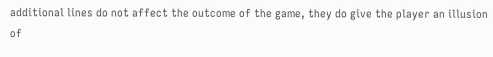additional lines do not affect the outcome of the game, they do give the player an illusion of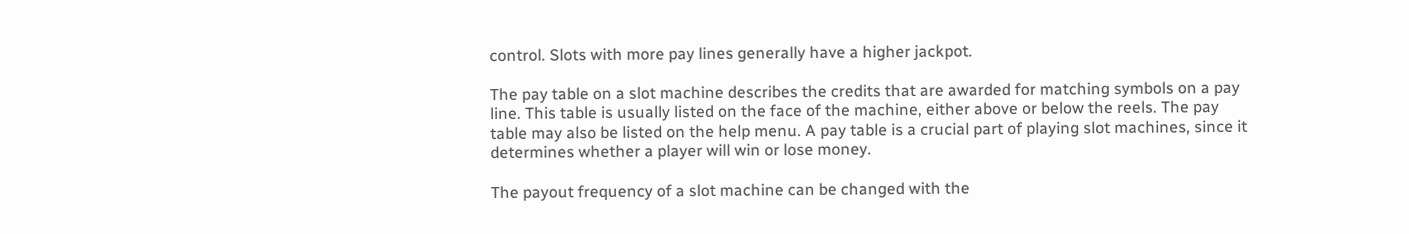control. Slots with more pay lines generally have a higher jackpot.

The pay table on a slot machine describes the credits that are awarded for matching symbols on a pay line. This table is usually listed on the face of the machine, either above or below the reels. The pay table may also be listed on the help menu. A pay table is a crucial part of playing slot machines, since it determines whether a player will win or lose money.

The payout frequency of a slot machine can be changed with the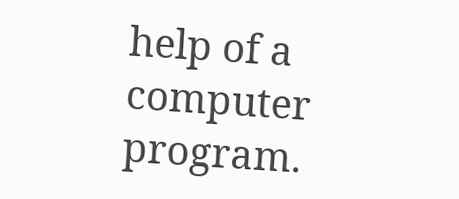help of a computer program.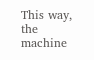This way, the machine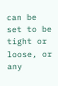can be set to be tight or loose, or any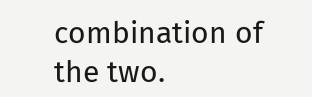combination of the two.